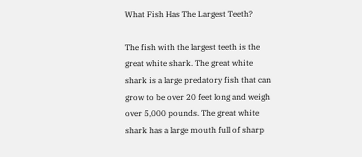What Fish Has The Largest Teeth?

The fish with the largest teeth is the great white shark. The great white shark is a large predatory fish that can grow to be over 20 feet long and weigh over 5,000 pounds. The great white shark has a large mouth full of sharp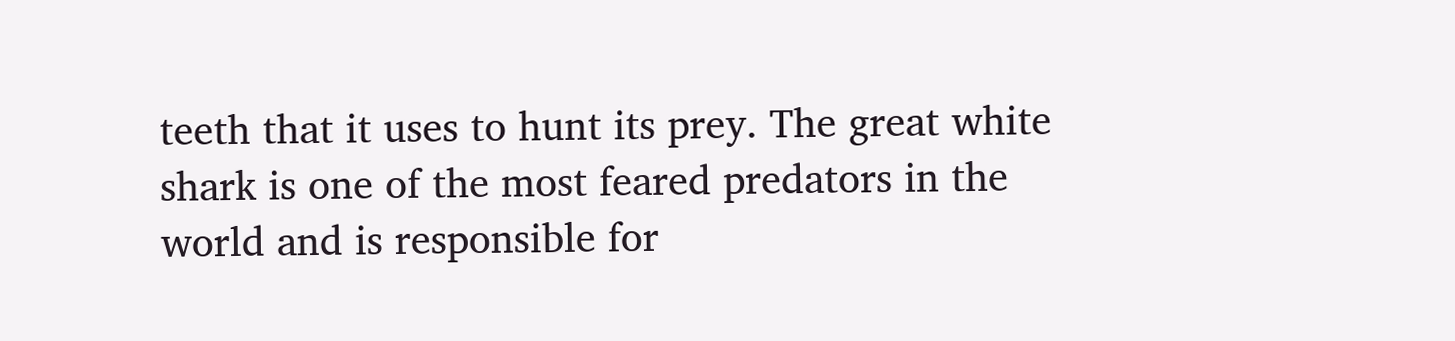teeth that it uses to hunt its prey. The great white shark is one of the most feared predators in the world and is responsible for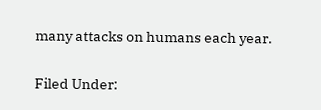many attacks on humans each year.

Filed Under: